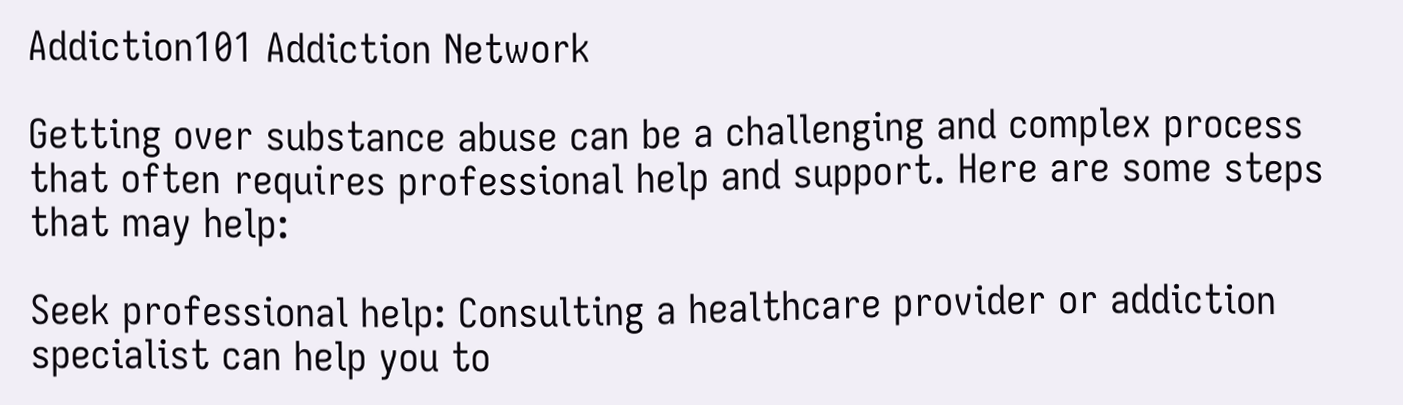Addiction101 Addiction Network

Getting over substance abuse can be a challenging and complex process that often requires professional help and support. Here are some steps that may help:

Seek professional help: Consulting a healthcare provider or addiction specialist can help you to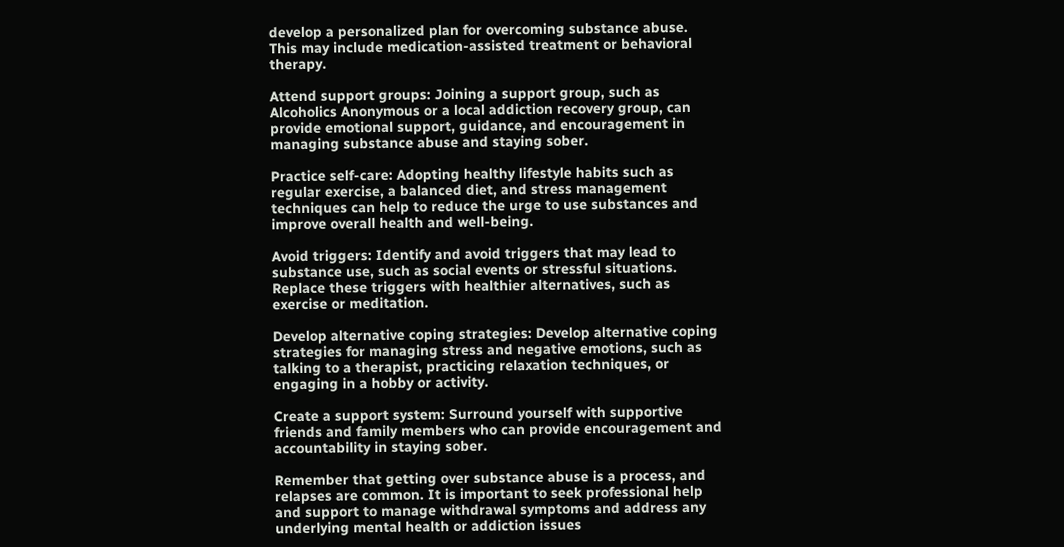develop a personalized plan for overcoming substance abuse. This may include medication-assisted treatment or behavioral therapy.

Attend support groups: Joining a support group, such as Alcoholics Anonymous or a local addiction recovery group, can provide emotional support, guidance, and encouragement in managing substance abuse and staying sober.

Practice self-care: Adopting healthy lifestyle habits such as regular exercise, a balanced diet, and stress management techniques can help to reduce the urge to use substances and improve overall health and well-being.

Avoid triggers: Identify and avoid triggers that may lead to substance use, such as social events or stressful situations. Replace these triggers with healthier alternatives, such as exercise or meditation.

Develop alternative coping strategies: Develop alternative coping strategies for managing stress and negative emotions, such as talking to a therapist, practicing relaxation techniques, or engaging in a hobby or activity.

Create a support system: Surround yourself with supportive friends and family members who can provide encouragement and accountability in staying sober.

Remember that getting over substance abuse is a process, and relapses are common. It is important to seek professional help and support to manage withdrawal symptoms and address any underlying mental health or addiction issues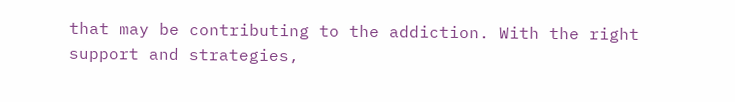that may be contributing to the addiction. With the right support and strategies,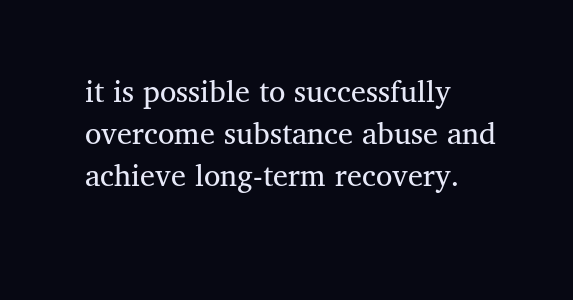it is possible to successfully overcome substance abuse and achieve long-term recovery.